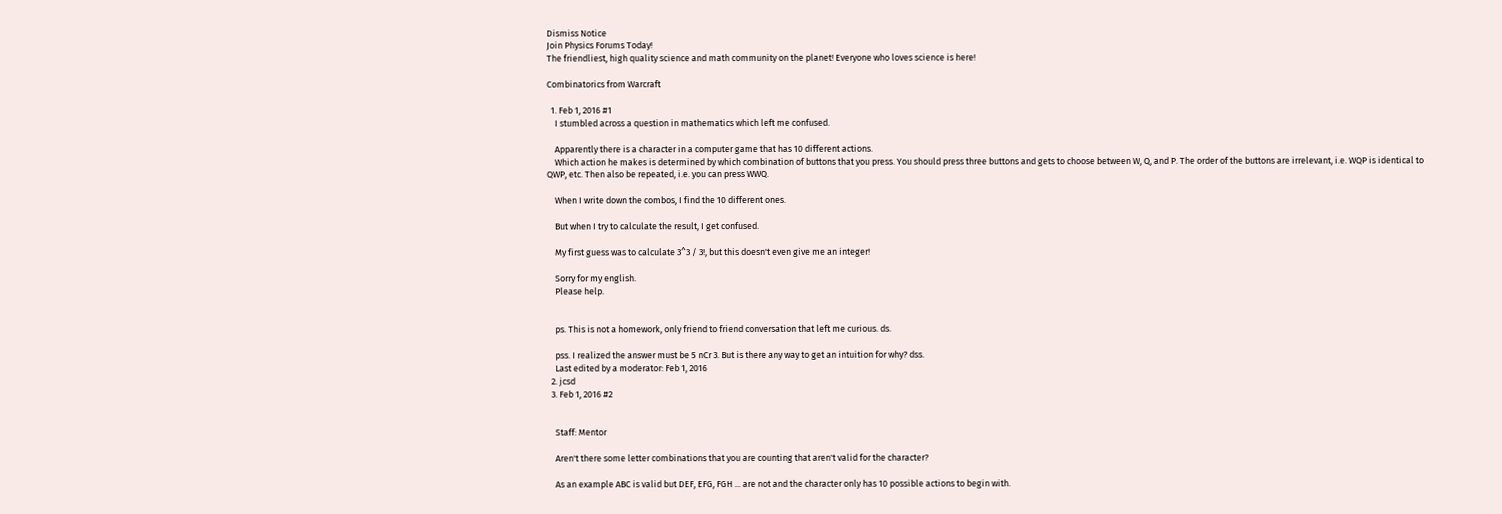Dismiss Notice
Join Physics Forums Today!
The friendliest, high quality science and math community on the planet! Everyone who loves science is here!

Combinatorics from Warcraft

  1. Feb 1, 2016 #1
    I stumbled across a question in mathematics which left me confused.

    Apparently there is a character in a computer game that has 10 different actions.
    Which action he makes is determined by which combination of buttons that you press. You should press three buttons and gets to choose between W, Q, and P. The order of the buttons are irrelevant, i.e. WQP is identical to QWP, etc. Then also be repeated, i.e. you can press WWQ.

    When I write down the combos, I find the 10 different ones.

    But when I try to calculate the result, I get confused.

    My first guess was to calculate 3^3 / 3!, but this doesn't even give me an integer!

    Sorry for my english.
    Please help.


    ps. This is not a homework, only friend to friend conversation that left me curious. ds.

    pss. I realized the answer must be 5 nCr 3. But is there any way to get an intuition for why? dss.
    Last edited by a moderator: Feb 1, 2016
  2. jcsd
  3. Feb 1, 2016 #2


    Staff: Mentor

    Aren't there some letter combinations that you are counting that aren't valid for the character?

    As an example ABC is valid but DEF, EFG, FGH ... are not and the character only has 10 possible actions to begin with.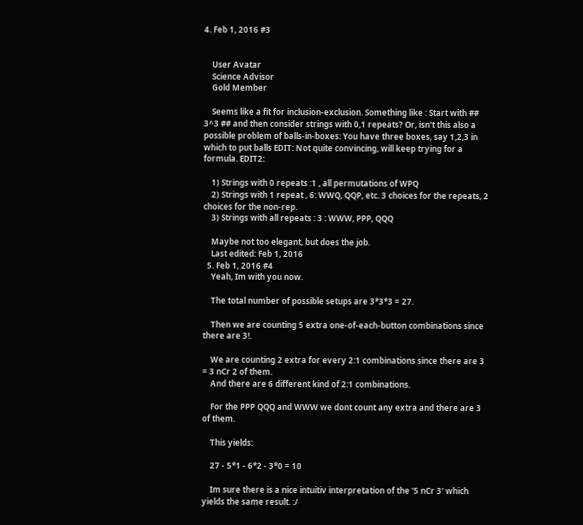4. Feb 1, 2016 #3


    User Avatar
    Science Advisor
    Gold Member

    Seems like a fit for inclusion-exclusion. Something like : Start with ## 3^3 ## and then consider strings with 0,1 repeats? Or, isn't this also a possible problem of balls-in-boxes: You have three boxes, say 1,2,3 in which to put balls EDIT: Not quite convincing, will keep trying for a formula. EDIT2:

    1) Strings with 0 repeats :1 , all permutations of WPQ
    2) Strings with 1 repeat , 6: WWQ, QQP, etc. 3 choices for the repeats, 2 choices for the non-rep.
    3) Strings with all repeats : 3 : WWW, PPP, QQQ

    Maybe not too elegant, but does the job.
    Last edited: Feb 1, 2016
  5. Feb 1, 2016 #4
    Yeah, Im with you now.

    The total number of possible setups are 3*3*3 = 27.

    Then we are counting 5 extra one-of-each-button combinations since there are 3!.

    We are counting 2 extra for every 2:1 combinations since there are 3 = 3 nCr 2 of them.
    And there are 6 different kind of 2:1 combinations.

    For the PPP QQQ and WWW we dont count any extra and there are 3 of them.

    This yields:

    27 - 5*1 - 6*2 - 3*0 = 10

    Im sure there is a nice intuitiv interpretation of the '5 nCr 3' which yields the same result. :/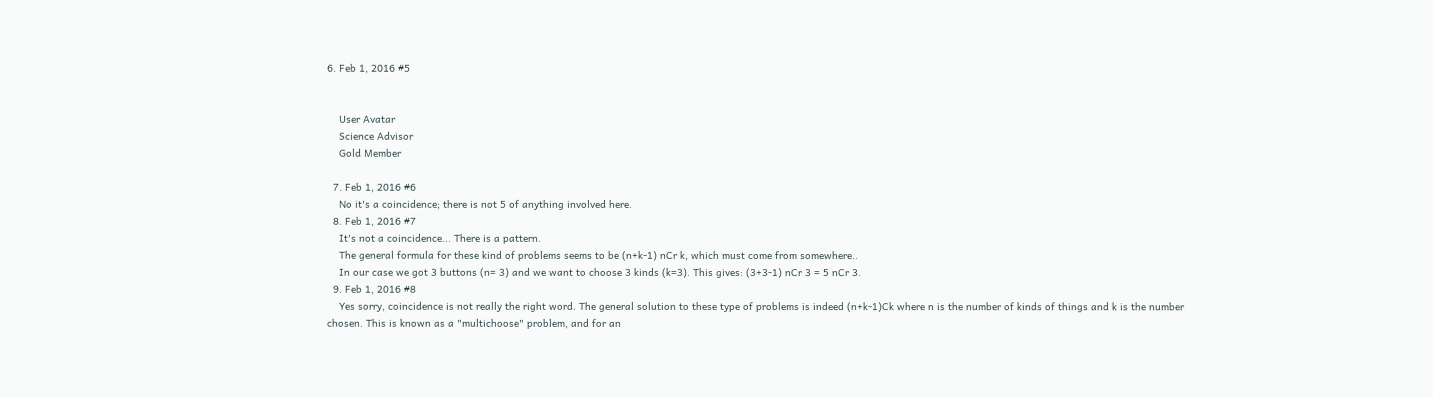6. Feb 1, 2016 #5


    User Avatar
    Science Advisor
    Gold Member

  7. Feb 1, 2016 #6
    No it's a coincidence; there is not 5 of anything involved here.
  8. Feb 1, 2016 #7
    It's not a coincidence... There is a pattern.
    The general formula for these kind of problems seems to be (n+k-1) nCr k, which must come from somewhere..
    In our case we got 3 buttons (n= 3) and we want to choose 3 kinds (k=3). This gives: (3+3-1) nCr 3 = 5 nCr 3.
  9. Feb 1, 2016 #8
    Yes sorry, coincidence is not really the right word. The general solution to these type of problems is indeed (n+k-1)Ck where n is the number of kinds of things and k is the number chosen. This is known as a "multichoose" problem, and for an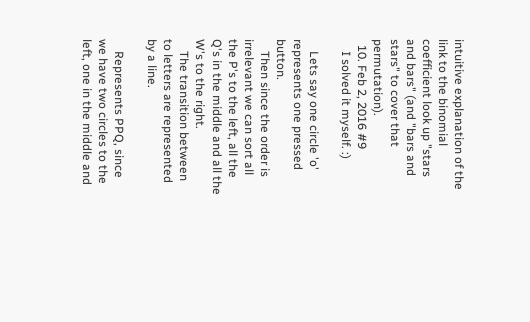intuitive explanation of the link to the binomial coefficient look up "stars and bars" (and "bars and stars" to cover that permutation).
  10. Feb 2, 2016 #9
    I solved it myself. :)

    Lets say one circle 'o' represents one pressed button.
    Then since the order is irrelevant we can sort all the P's to the left, all the Q's in the middle and all the W's to the right.
    The transition between to letters are represented by a line.

    Represents PPQ, since we have two circles to the left, one in the middle and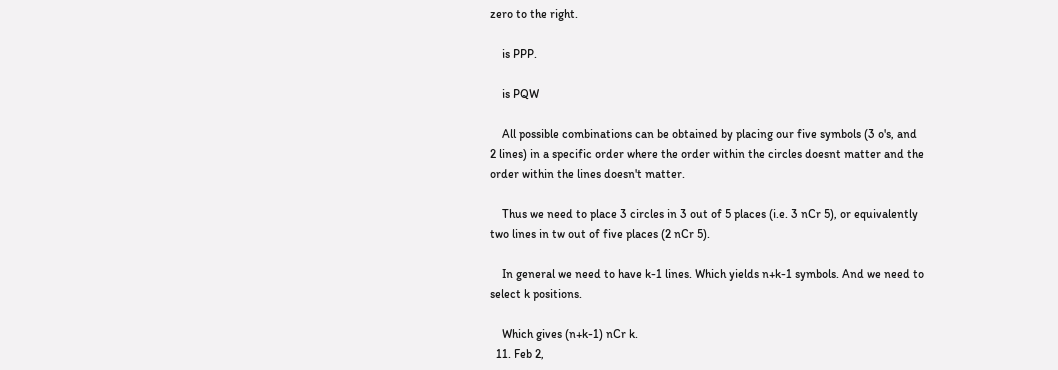zero to the right.

    is PPP.

    is PQW

    All possible combinations can be obtained by placing our five symbols (3 o's, and 2 lines) in a specific order where the order within the circles doesnt matter and the order within the lines doesn't matter.

    Thus we need to place 3 circles in 3 out of 5 places (i.e. 3 nCr 5), or equivalently two lines in tw out of five places (2 nCr 5).

    In general we need to have k-1 lines. Which yields n+k-1 symbols. And we need to select k positions.

    Which gives (n+k-1) nCr k.
  11. Feb 2,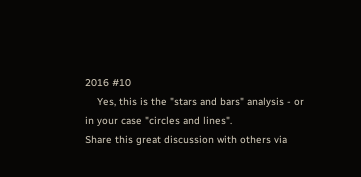2016 #10
    Yes, this is the "stars and bars" analysis - or in your case "circles and lines".
Share this great discussion with others via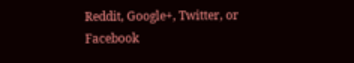Reddit, Google+, Twitter, or Facebook